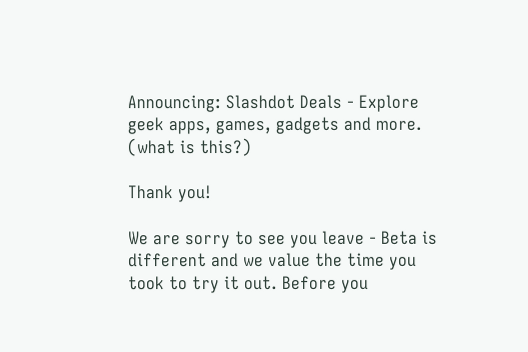Announcing: Slashdot Deals - Explore geek apps, games, gadgets and more. (what is this?)

Thank you!

We are sorry to see you leave - Beta is different and we value the time you took to try it out. Before you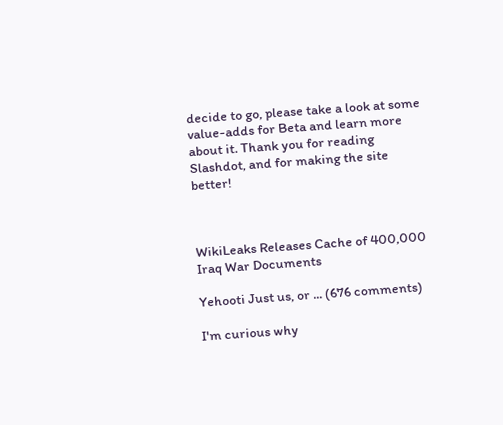decide to go, please take a look at some value-adds for Beta and learn more about it. Thank you for reading Slashdot, and for making the site better!



WikiLeaks Releases Cache of 400,000 Iraq War Documents

Yehooti Just us, or ... (676 comments)

I'm curious why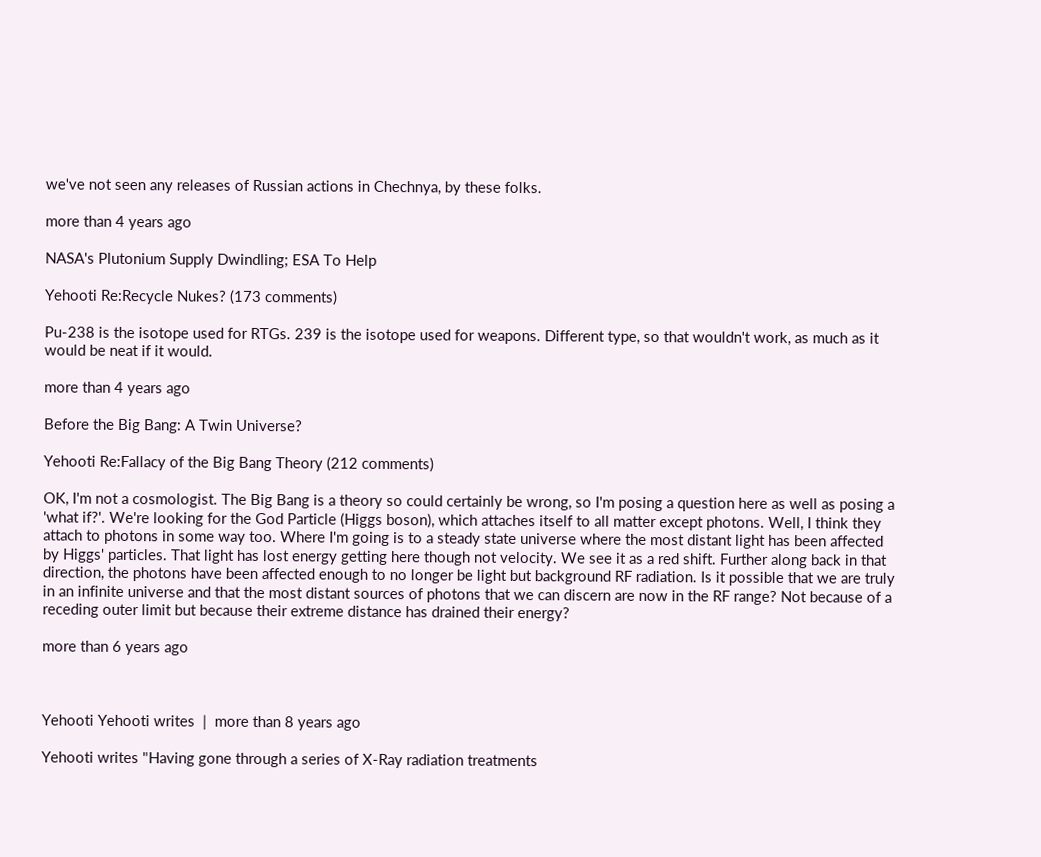we've not seen any releases of Russian actions in Chechnya, by these folks.

more than 4 years ago

NASA's Plutonium Supply Dwindling; ESA To Help

Yehooti Re:Recycle Nukes? (173 comments)

Pu-238 is the isotope used for RTGs. 239 is the isotope used for weapons. Different type, so that wouldn't work, as much as it would be neat if it would.

more than 4 years ago

Before the Big Bang: A Twin Universe?

Yehooti Re:Fallacy of the Big Bang Theory (212 comments)

OK, I'm not a cosmologist. The Big Bang is a theory so could certainly be wrong, so I'm posing a question here as well as posing a 'what if?'. We're looking for the God Particle (Higgs boson), which attaches itself to all matter except photons. Well, I think they attach to photons in some way too. Where I'm going is to a steady state universe where the most distant light has been affected by Higgs' particles. That light has lost energy getting here though not velocity. We see it as a red shift. Further along back in that direction, the photons have been affected enough to no longer be light but background RF radiation. Is it possible that we are truly in an infinite universe and that the most distant sources of photons that we can discern are now in the RF range? Not because of a receding outer limit but because their extreme distance has drained their energy?

more than 6 years ago



Yehooti Yehooti writes  |  more than 8 years ago

Yehooti writes "Having gone through a series of X-Ray radiation treatments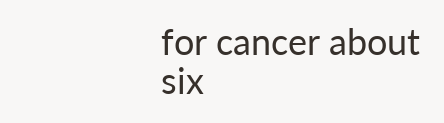for cancer about six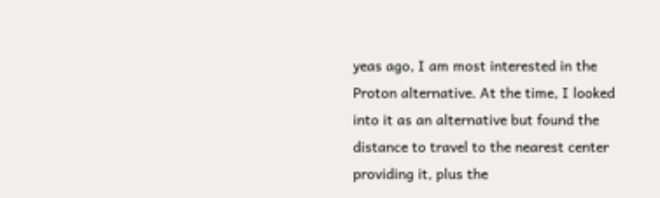yeas ago, I am most interested in the Proton alternative. At the time, I looked into it as an alternative but found the distance to travel to the nearest center providing it, plus the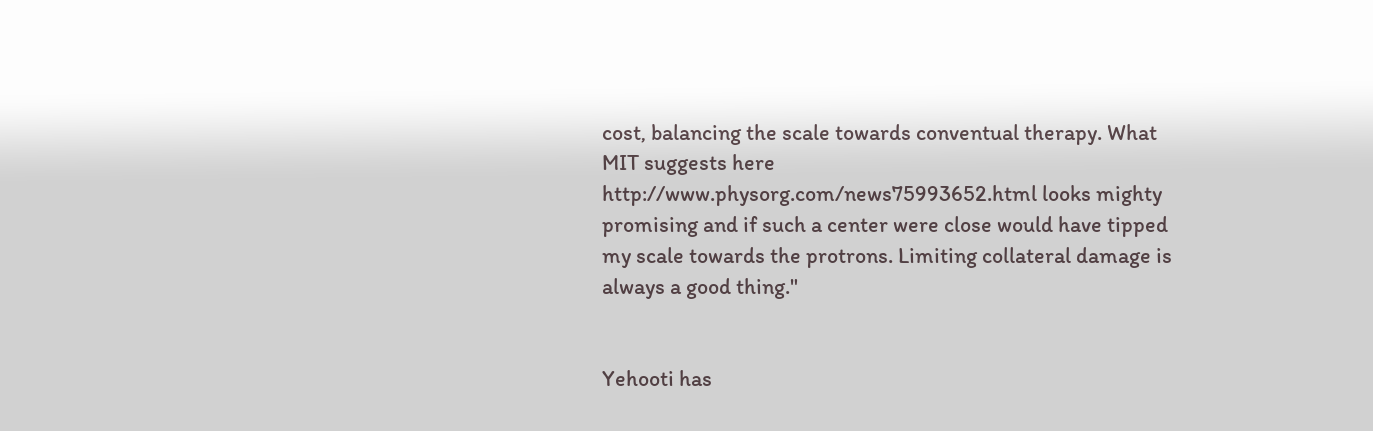cost, balancing the scale towards conventual therapy. What MIT suggests here http://www.physorg.com/news75993652.html looks mighty promising and if such a center were close would have tipped my scale towards the protrons. Limiting collateral damage is always a good thing."


Yehooti has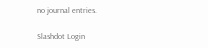no journal entries.

Slashdot Login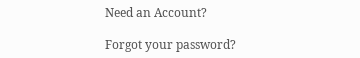Need an Account?

Forgot your password?